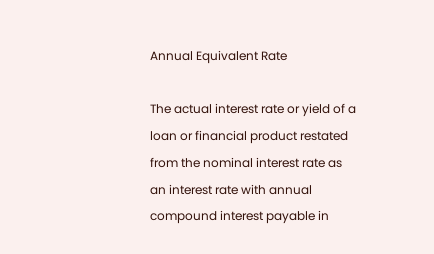Annual Equivalent Rate

The actual interest rate or yield of a loan or financial product restated from the nominal interest rate as an interest rate with annual compound interest payable in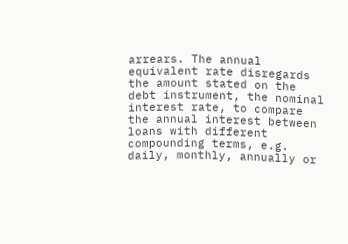arrears. The annual equivalent rate disregards the amount stated on the debt instrument, the nominal interest rate, to compare the annual interest between loans with different compounding terms, e.g. daily, monthly, annually or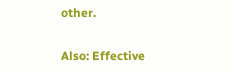other.

Also: Effective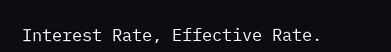Interest Rate, Effective Rate.